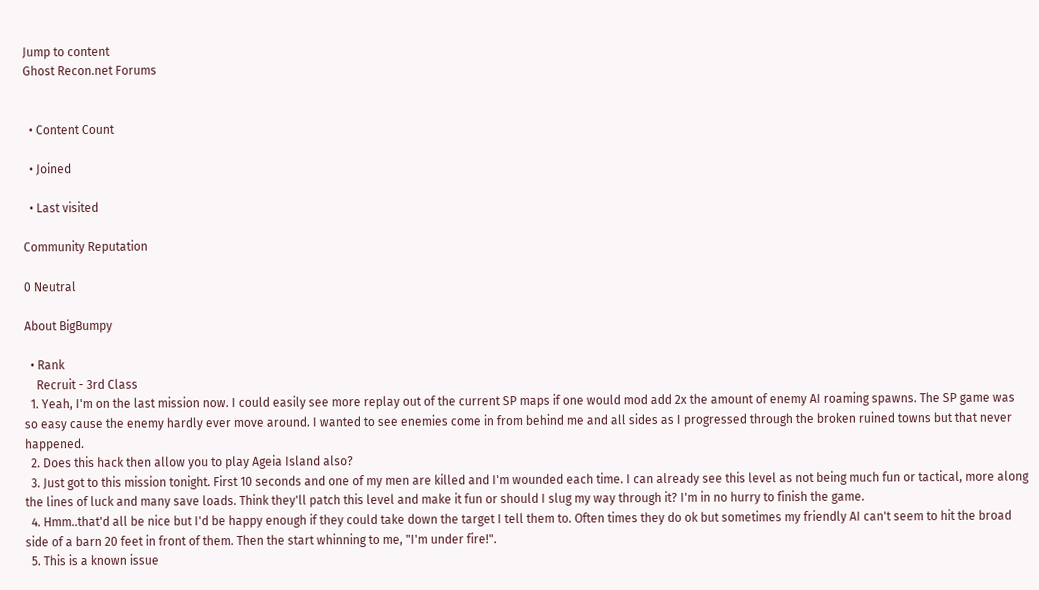Jump to content
Ghost Recon.net Forums


  • Content Count

  • Joined

  • Last visited

Community Reputation

0 Neutral

About BigBumpy

  • Rank
    Recruit - 3rd Class
  1. Yeah, I'm on the last mission now. I could easily see more replay out of the current SP maps if one would mod add 2x the amount of enemy AI roaming spawns. The SP game was so easy cause the enemy hardly ever move around. I wanted to see enemies come in from behind me and all sides as I progressed through the broken ruined towns but that never happened.
  2. Does this hack then allow you to play Ageia Island also?
  3. Just got to this mission tonight. First 10 seconds and one of my men are killed and I'm wounded each time. I can already see this level as not being much fun or tactical, more along the lines of luck and many save loads. Think they'll patch this level and make it fun or should I slug my way through it? I'm in no hurry to finish the game.
  4. Hmm..that'd all be nice but I'd be happy enough if they could take down the target I tell them to. Often times they do ok but sometimes my friendly AI can't seem to hit the broad side of a barn 20 feet in front of them. Then the start whinning to me, "I'm under fire!".
  5. This is a known issue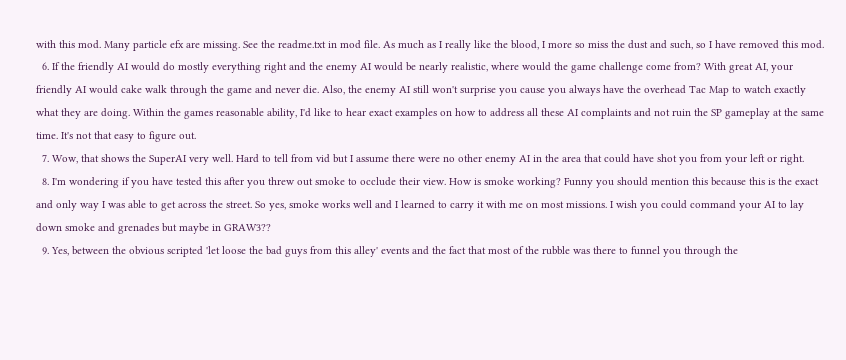with this mod. Many particle efx are missing. See the readme.txt in mod file. As much as I really like the blood, I more so miss the dust and such, so I have removed this mod.
  6. If the friendly AI would do mostly everything right and the enemy AI would be nearly realistic, where would the game challenge come from? With great AI, your friendly AI would cake walk through the game and never die. Also, the enemy AI still won't surprise you cause you always have the overhead Tac Map to watch exactly what they are doing. Within the games reasonable ability, I'd like to hear exact examples on how to address all these AI complaints and not ruin the SP gameplay at the same time. It's not that easy to figure out.
  7. Wow, that shows the SuperAI very well. Hard to tell from vid but I assume there were no other enemy AI in the area that could have shot you from your left or right.
  8. I'm wondering if you have tested this after you threw out smoke to occlude their view. How is smoke working? Funny you should mention this because this is the exact and only way I was able to get across the street. So yes, smoke works well and I learned to carry it with me on most missions. I wish you could command your AI to lay down smoke and grenades but maybe in GRAW3??
  9. Yes, between the obvious scripted 'let loose the bad guys from this alley' events and the fact that most of the rubble was there to funnel you through the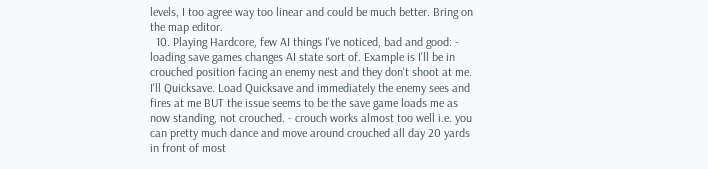levels, I too agree way too linear and could be much better. Bring on the map editor.
  10. Playing Hardcore, few AI things I've noticed, bad and good: - loading save games changes AI state sort of. Example is I'll be in crouched position facing an enemy nest and they don't shoot at me. I'll Quicksave. Load Quicksave and immediately the enemy sees and fires at me BUT the issue seems to be the save game loads me as now standing, not crouched. - crouch works almost too well i.e. you can pretty much dance and move around crouched all day 20 yards in front of most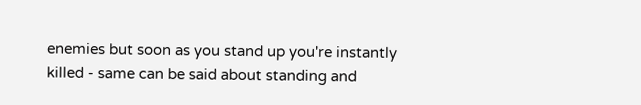enemies but soon as you stand up you're instantly killed - same can be said about standing and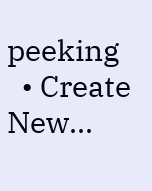peeking
  • Create New...